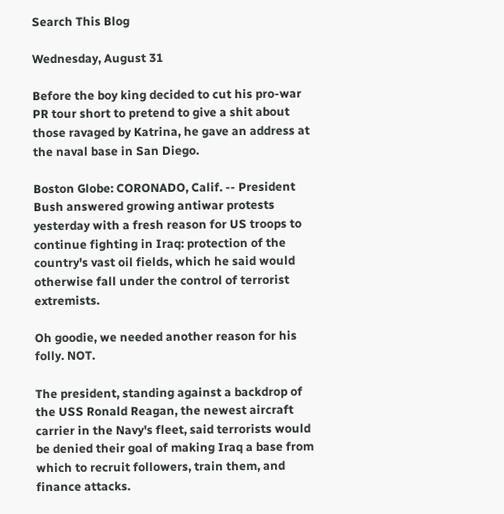Search This Blog

Wednesday, August 31

Before the boy king decided to cut his pro-war PR tour short to pretend to give a shit about those ravaged by Katrina, he gave an address at the naval base in San Diego.

Boston Globe: CORONADO, Calif. -- President Bush answered growing antiwar protests yesterday with a fresh reason for US troops to continue fighting in Iraq: protection of the country's vast oil fields, which he said would otherwise fall under the control of terrorist extremists.

Oh goodie, we needed another reason for his folly. NOT.

The president, standing against a backdrop of the USS Ronald Reagan, the newest aircraft carrier in the Navy's fleet, said terrorists would be denied their goal of making Iraq a base from which to recruit followers, train them, and finance attacks.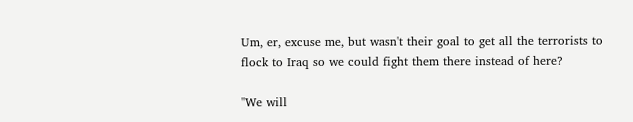Um, er, excuse me, but wasn't their goal to get all the terrorists to flock to Iraq so we could fight them there instead of here?

''We will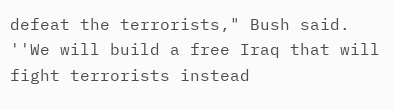defeat the terrorists," Bush said. ''We will build a free Iraq that will fight terrorists instead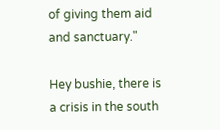of giving them aid and sanctuary."

Hey bushie, there is a crisis in the south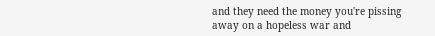and they need the money you're pissing away on a hopeless war and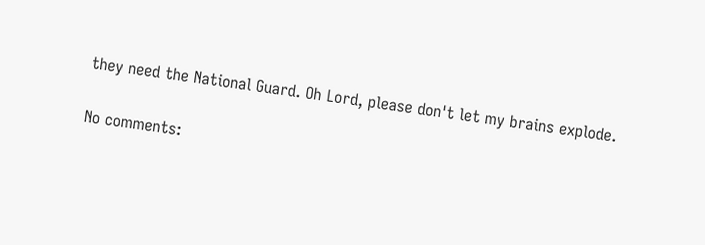they need the National Guard. Oh Lord, please don't let my brains explode.

No comments: